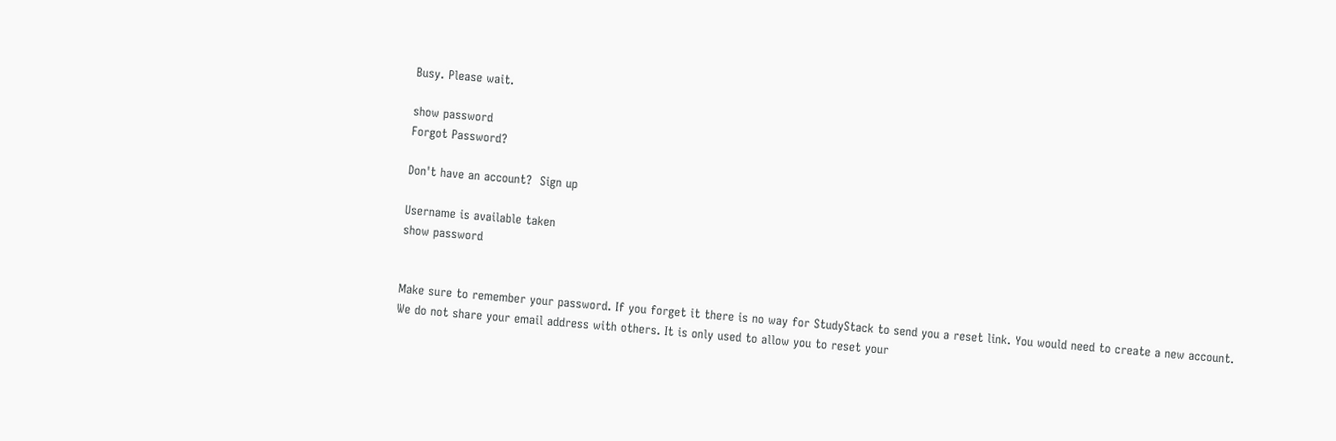Busy. Please wait.

show password
Forgot Password?

Don't have an account?  Sign up

Username is available taken
show password


Make sure to remember your password. If you forget it there is no way for StudyStack to send you a reset link. You would need to create a new account.
We do not share your email address with others. It is only used to allow you to reset your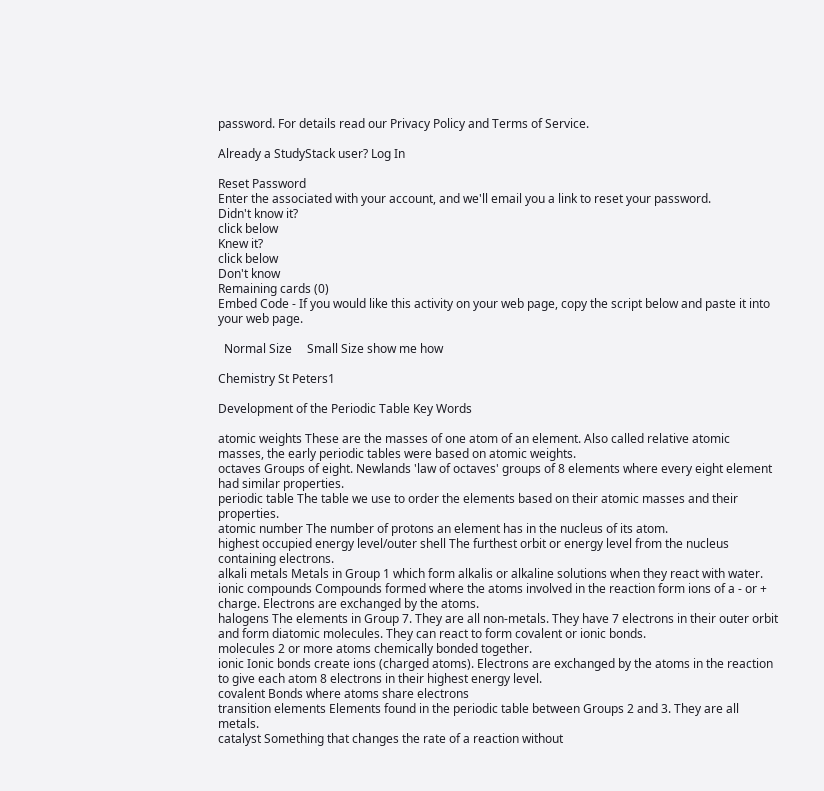password. For details read our Privacy Policy and Terms of Service.

Already a StudyStack user? Log In

Reset Password
Enter the associated with your account, and we'll email you a link to reset your password.
Didn't know it?
click below
Knew it?
click below
Don't know
Remaining cards (0)
Embed Code - If you would like this activity on your web page, copy the script below and paste it into your web page.

  Normal Size     Small Size show me how

Chemistry St Peters1

Development of the Periodic Table Key Words

atomic weights These are the masses of one atom of an element. Also called relative atomic masses, the early periodic tables were based on atomic weights.
octaves Groups of eight. Newlands 'law of octaves' groups of 8 elements where every eight element had similar properties.
periodic table The table we use to order the elements based on their atomic masses and their properties.
atomic number The number of protons an element has in the nucleus of its atom.
highest occupied energy level/outer shell The furthest orbit or energy level from the nucleus containing electrons.
alkali metals Metals in Group 1 which form alkalis or alkaline solutions when they react with water.
ionic compounds Compounds formed where the atoms involved in the reaction form ions of a - or + charge. Electrons are exchanged by the atoms.
halogens The elements in Group 7. They are all non-metals. They have 7 electrons in their outer orbit and form diatomic molecules. They can react to form covalent or ionic bonds.
molecules 2 or more atoms chemically bonded together.
ionic Ionic bonds create ions (charged atoms). Electrons are exchanged by the atoms in the reaction to give each atom 8 electrons in their highest energy level.
covalent Bonds where atoms share electrons
transition elements Elements found in the periodic table between Groups 2 and 3. They are all metals.
catalyst Something that changes the rate of a reaction without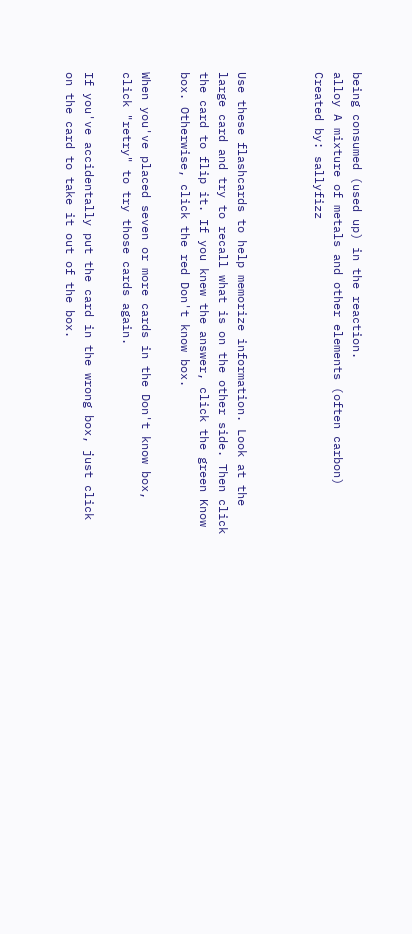being consumed (used up) in the reaction.
alloy A mixture of metals and other elements (often carbon)
Created by: sallyfizz



Use these flashcards to help memorize information. Look at the large card and try to recall what is on the other side. Then click the card to flip it. If you knew the answer, click the green Know box. Otherwise, click the red Don't know box.

When you've placed seven or more cards in the Don't know box, click "retry" to try those cards again.

If you've accidentally put the card in the wrong box, just click on the card to take it out of the box.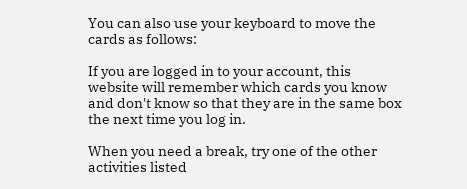You can also use your keyboard to move the cards as follows:

If you are logged in to your account, this website will remember which cards you know and don't know so that they are in the same box the next time you log in.

When you need a break, try one of the other activities listed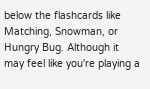below the flashcards like Matching, Snowman, or Hungry Bug. Although it may feel like you're playing a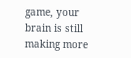game, your brain is still making more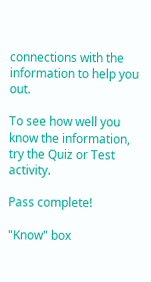connections with the information to help you out.

To see how well you know the information, try the Quiz or Test activity.

Pass complete!

"Know" box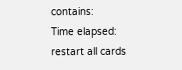contains:
Time elapsed:
restart all cards